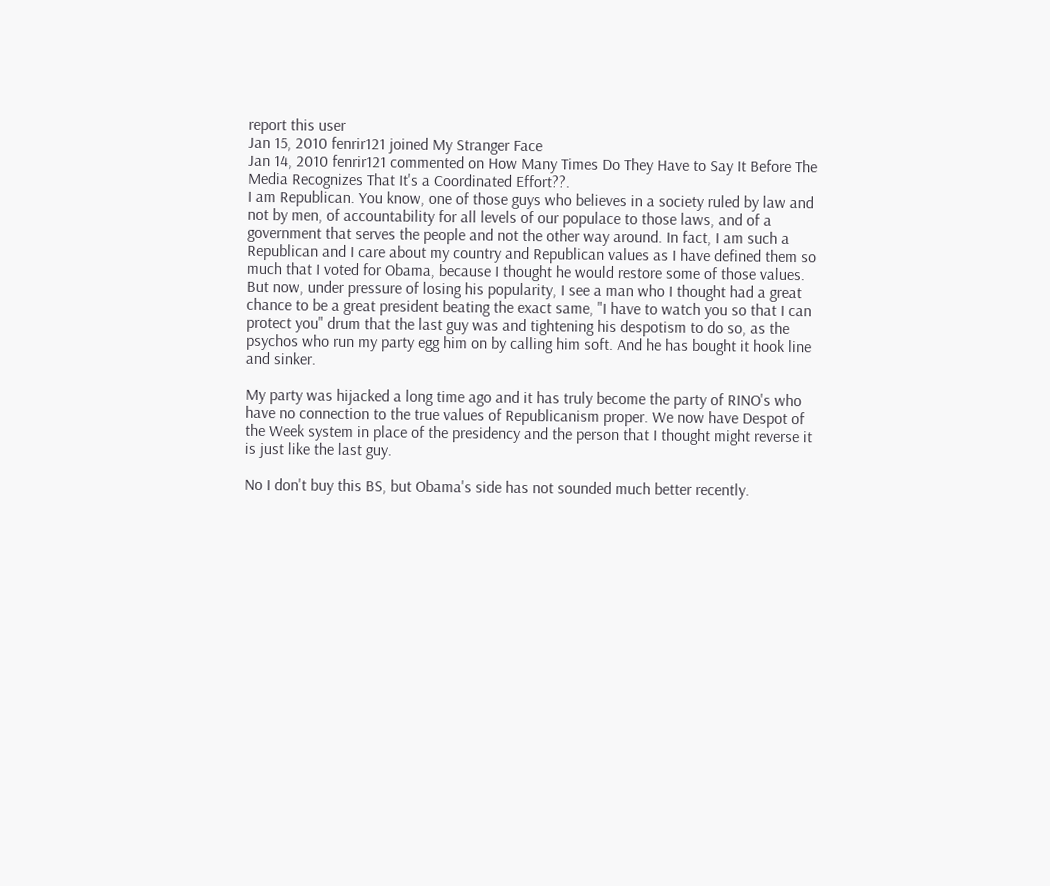report this user
Jan 15, 2010 fenrir121 joined My Stranger Face
Jan 14, 2010 fenrir121 commented on How Many Times Do They Have to Say It Before The Media Recognizes That It's a Coordinated Effort??.
I am Republican. You know, one of those guys who believes in a society ruled by law and not by men, of accountability for all levels of our populace to those laws, and of a government that serves the people and not the other way around. In fact, I am such a Republican and I care about my country and Republican values as I have defined them so much that I voted for Obama, because I thought he would restore some of those values. But now, under pressure of losing his popularity, I see a man who I thought had a great chance to be a great president beating the exact same, "I have to watch you so that I can protect you" drum that the last guy was and tightening his despotism to do so, as the psychos who run my party egg him on by calling him soft. And he has bought it hook line and sinker.

My party was hijacked a long time ago and it has truly become the party of RINO's who have no connection to the true values of Republicanism proper. We now have Despot of the Week system in place of the presidency and the person that I thought might reverse it is just like the last guy.

No I don't buy this BS, but Obama's side has not sounded much better recently.